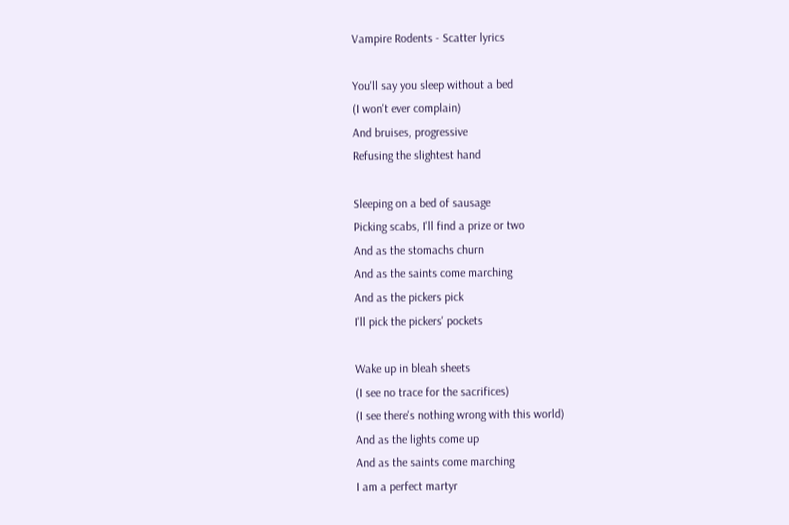Vampire Rodents - Scatter lyrics

You'll say you sleep without a bed
(I won't ever complain)
And bruises, progressive
Refusing the slightest hand

Sleeping on a bed of sausage
Picking scabs, I'll find a prize or two
And as the stomachs churn
And as the saints come marching
And as the pickers pick
I'll pick the pickers' pockets

Wake up in bleah sheets
(I see no trace for the sacrifices)
(I see there's nothing wrong with this world)
And as the lights come up
And as the saints come marching
I am a perfect martyr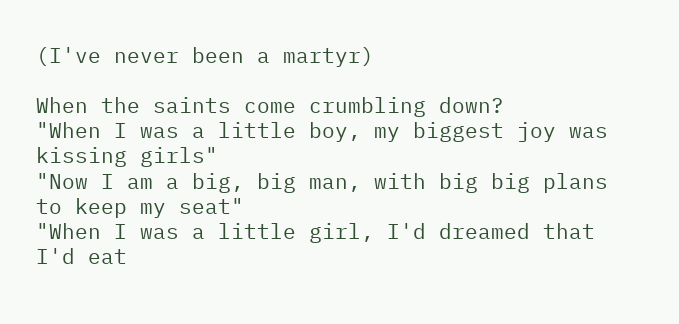(I've never been a martyr)

When the saints come crumbling down?
"When I was a little boy, my biggest joy was kissing girls"
"Now I am a big, big man, with big big plans to keep my seat"
"When I was a little girl, I'd dreamed that I'd eat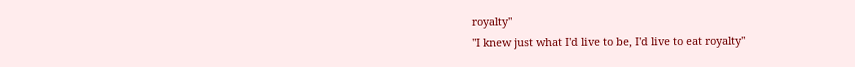royalty"
"I knew just what I'd live to be, I'd live to eat royalty"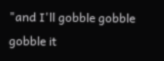"and I'll gobble gobble gobble it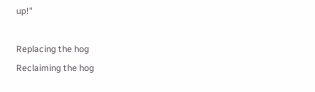up!"

Replacing the hog
Reclaiming the hog